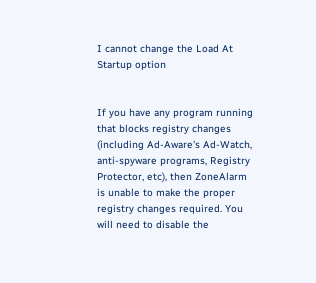I cannot change the Load At Startup option


If you have any program running that blocks registry changes (including Ad-Aware's Ad-Watch, anti-spyware programs, Registry Protector, etc), then ZoneAlarm is unable to make the proper registry changes required. You will need to disable the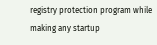registry protection program while making any startup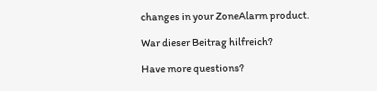changes in your ZoneAlarm product.

War dieser Beitrag hilfreich?

Have more questions?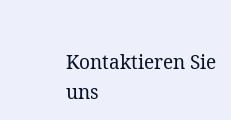Kontaktieren Sie uns